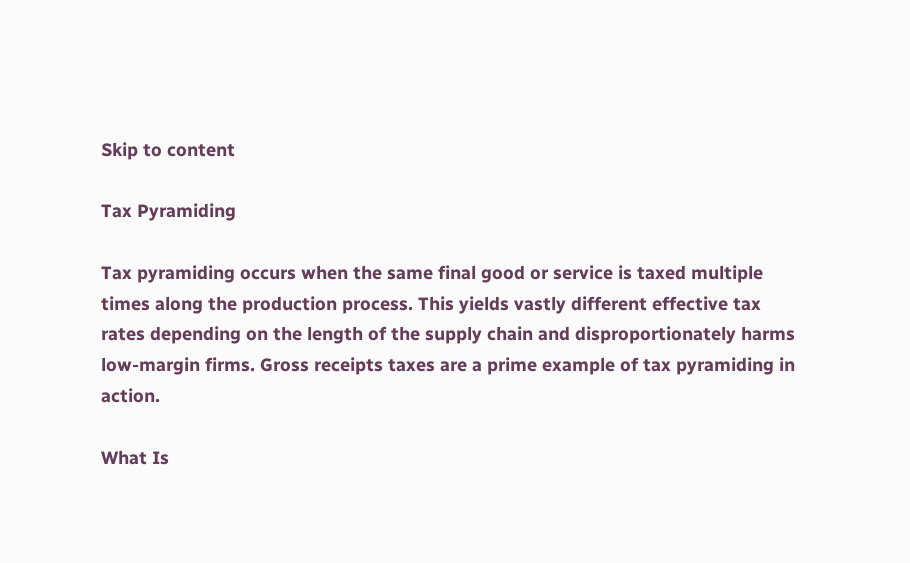Skip to content

Tax Pyramiding

Tax pyramiding occurs when the same final good or service is taxed multiple times along the production process. This yields vastly different effective tax rates depending on the length of the supply chain and disproportionately harms low-margin firms. Gross receipts taxes are a prime example of tax pyramiding in action.

What Is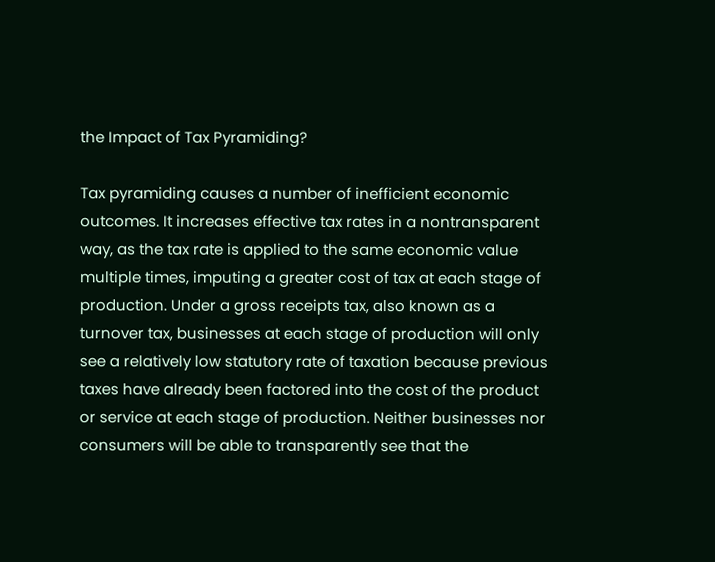the Impact of Tax Pyramiding?

Tax pyramiding causes a number of inefficient economic outcomes. It increases effective tax rates in a nontransparent way, as the tax rate is applied to the same economic value multiple times, imputing a greater cost of tax at each stage of production. Under a gross receipts tax, also known as a turnover tax, businesses at each stage of production will only see a relatively low statutory rate of taxation because previous taxes have already been factored into the cost of the product or service at each stage of production. Neither businesses nor consumers will be able to transparently see that the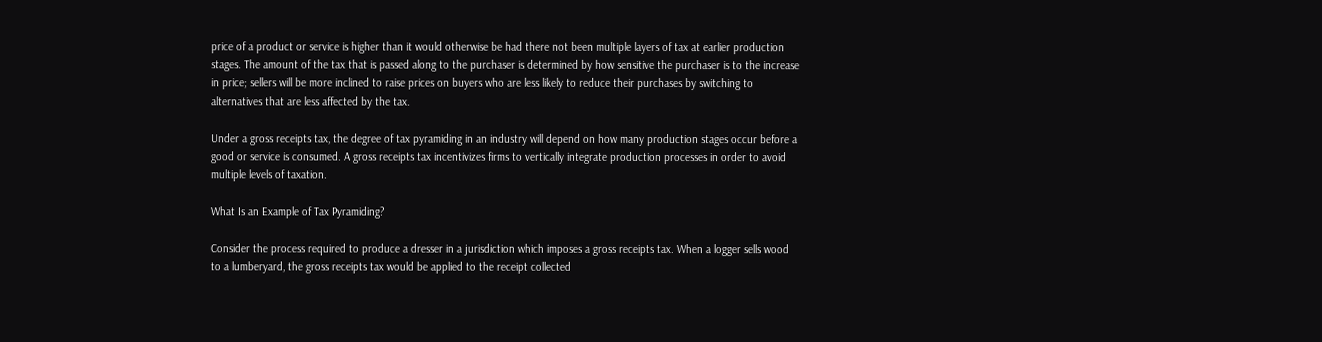price of a product or service is higher than it would otherwise be had there not been multiple layers of tax at earlier production stages. The amount of the tax that is passed along to the purchaser is determined by how sensitive the purchaser is to the increase in price; sellers will be more inclined to raise prices on buyers who are less likely to reduce their purchases by switching to alternatives that are less affected by the tax.

Under a gross receipts tax, the degree of tax pyramiding in an industry will depend on how many production stages occur before a good or service is consumed. A gross receipts tax incentivizes firms to vertically integrate production processes in order to avoid multiple levels of taxation.

What Is an Example of Tax Pyramiding?

Consider the process required to produce a dresser in a jurisdiction which imposes a gross receipts tax. When a logger sells wood to a lumberyard, the gross receipts tax would be applied to the receipt collected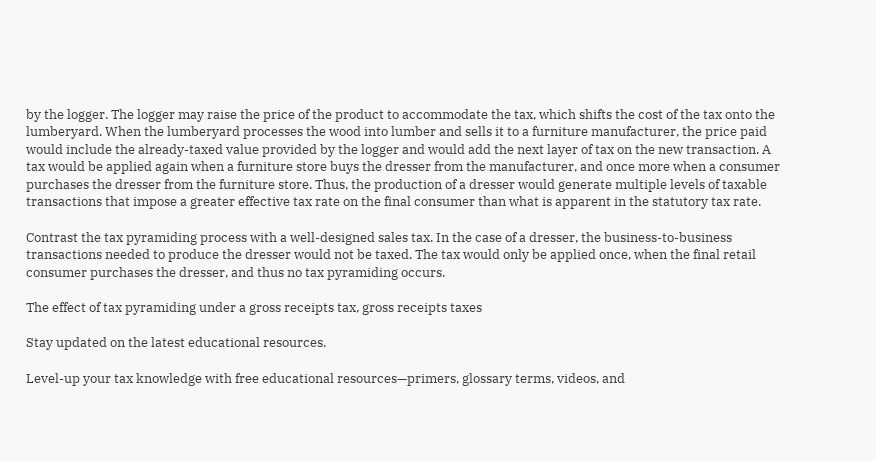by the logger. The logger may raise the price of the product to accommodate the tax, which shifts the cost of the tax onto the lumberyard. When the lumberyard processes the wood into lumber and sells it to a furniture manufacturer, the price paid would include the already-taxed value provided by the logger and would add the next layer of tax on the new transaction. A tax would be applied again when a furniture store buys the dresser from the manufacturer, and once more when a consumer purchases the dresser from the furniture store. Thus, the production of a dresser would generate multiple levels of taxable transactions that impose a greater effective tax rate on the final consumer than what is apparent in the statutory tax rate.

Contrast the tax pyramiding process with a well-designed sales tax. In the case of a dresser, the business-to-business transactions needed to produce the dresser would not be taxed. The tax would only be applied once, when the final retail consumer purchases the dresser, and thus no tax pyramiding occurs.

The effect of tax pyramiding under a gross receipts tax, gross receipts taxes

Stay updated on the latest educational resources.

Level-up your tax knowledge with free educational resources—primers, glossary terms, videos, and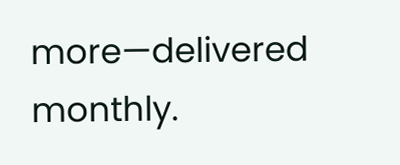more—delivered monthly.